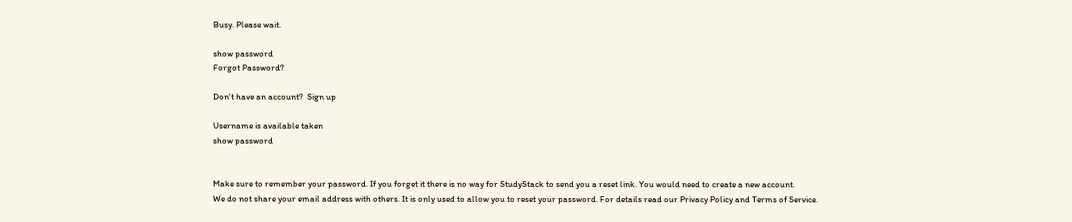Busy. Please wait.

show password
Forgot Password?

Don't have an account?  Sign up

Username is available taken
show password


Make sure to remember your password. If you forget it there is no way for StudyStack to send you a reset link. You would need to create a new account.
We do not share your email address with others. It is only used to allow you to reset your password. For details read our Privacy Policy and Terms of Service.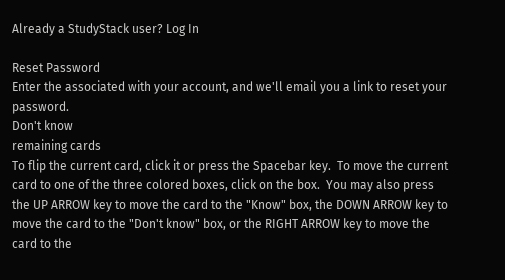Already a StudyStack user? Log In

Reset Password
Enter the associated with your account, and we'll email you a link to reset your password.
Don't know
remaining cards
To flip the current card, click it or press the Spacebar key.  To move the current card to one of the three colored boxes, click on the box.  You may also press the UP ARROW key to move the card to the "Know" box, the DOWN ARROW key to move the card to the "Don't know" box, or the RIGHT ARROW key to move the card to the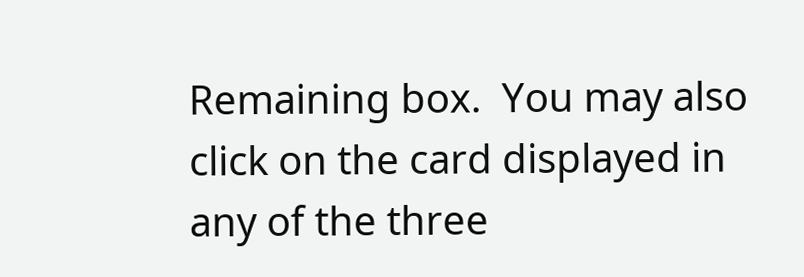Remaining box.  You may also click on the card displayed in any of the three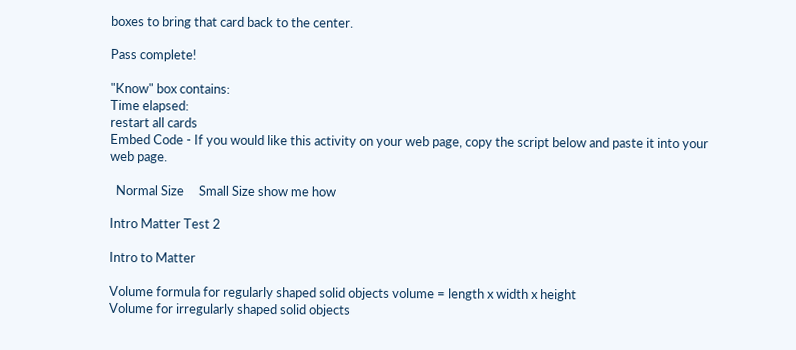boxes to bring that card back to the center.

Pass complete!

"Know" box contains:
Time elapsed:
restart all cards
Embed Code - If you would like this activity on your web page, copy the script below and paste it into your web page.

  Normal Size     Small Size show me how

Intro Matter Test 2

Intro to Matter

Volume formula for regularly shaped solid objects volume = length x width x height
Volume for irregularly shaped solid objects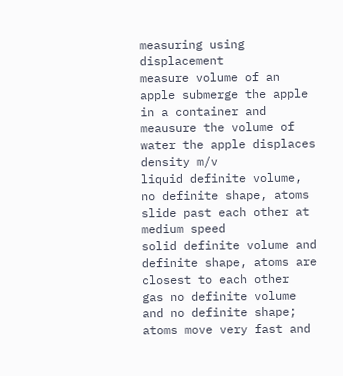measuring using displacement
measure volume of an apple submerge the apple in a container and meausure the volume of water the apple displaces
density m/v
liquid definite volume, no definite shape, atoms slide past each other at medium speed
solid definite volume and definite shape, atoms are closest to each other
gas no definite volume and no definite shape; atoms move very fast and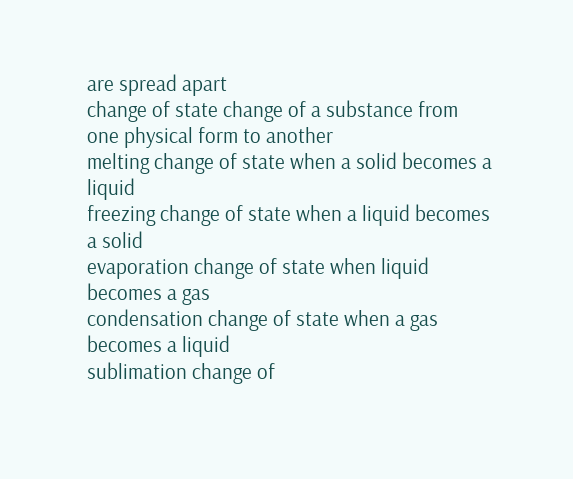are spread apart
change of state change of a substance from one physical form to another
melting change of state when a solid becomes a liquid
freezing change of state when a liquid becomes a solid
evaporation change of state when liquid becomes a gas
condensation change of state when a gas becomes a liquid
sublimation change of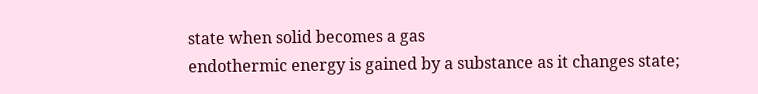state when solid becomes a gas
endothermic energy is gained by a substance as it changes state;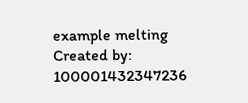example melting
Created by: 100001432347236